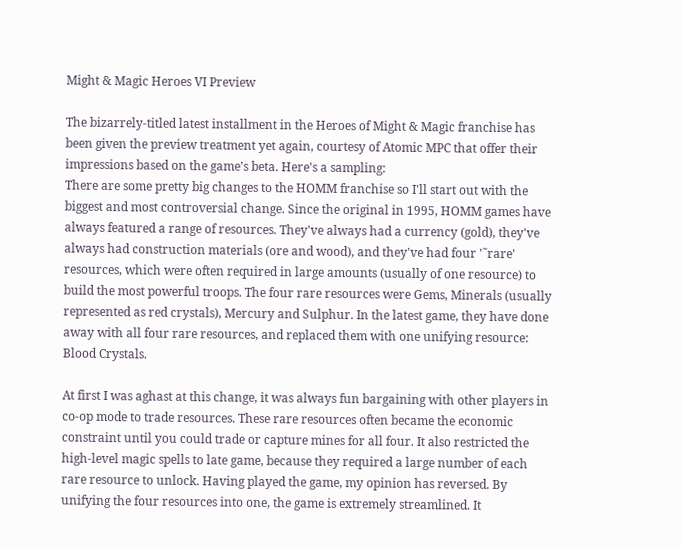Might & Magic Heroes VI Preview

The bizarrely-titled latest installment in the Heroes of Might & Magic franchise has been given the preview treatment yet again, courtesy of Atomic MPC that offer their impressions based on the game's beta. Here's a sampling:
There are some pretty big changes to the HOMM franchise so I'll start out with the biggest and most controversial change. Since the original in 1995, HOMM games have always featured a range of resources. They've always had a currency (gold), they've always had construction materials (ore and wood), and they've had four '˜rare' resources, which were often required in large amounts (usually of one resource) to build the most powerful troops. The four rare resources were Gems, Minerals (usually represented as red crystals), Mercury and Sulphur. In the latest game, they have done away with all four rare resources, and replaced them with one unifying resource: Blood Crystals.

At first I was aghast at this change, it was always fun bargaining with other players in co-op mode to trade resources. These rare resources often became the economic constraint until you could trade or capture mines for all four. It also restricted the high-level magic spells to late game, because they required a large number of each rare resource to unlock. Having played the game, my opinion has reversed. By unifying the four resources into one, the game is extremely streamlined. It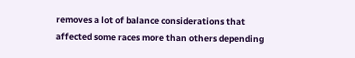removes a lot of balance considerations that affected some races more than others depending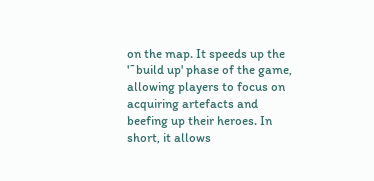on the map. It speeds up the '˜build up' phase of the game, allowing players to focus on acquiring artefacts and beefing up their heroes. In short, it allows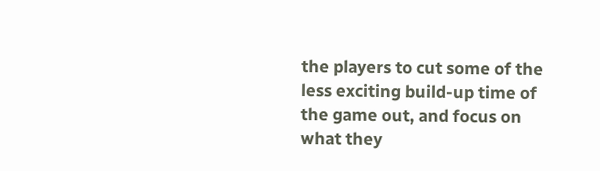the players to cut some of the less exciting build-up time of the game out, and focus on what they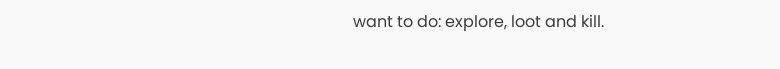want to do: explore, loot and kill.